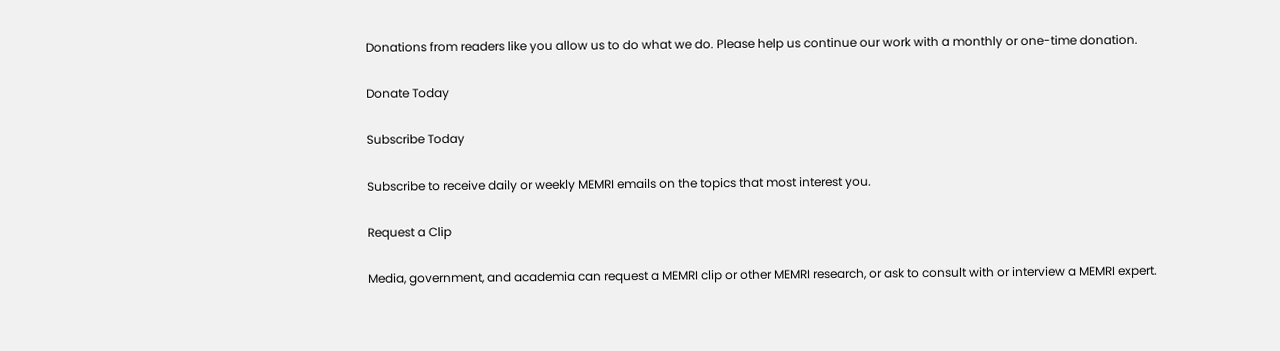Donations from readers like you allow us to do what we do. Please help us continue our work with a monthly or one-time donation.

Donate Today

Subscribe Today

Subscribe to receive daily or weekly MEMRI emails on the topics that most interest you.

Request a Clip

Media, government, and academia can request a MEMRI clip or other MEMRI research, or ask to consult with or interview a MEMRI expert.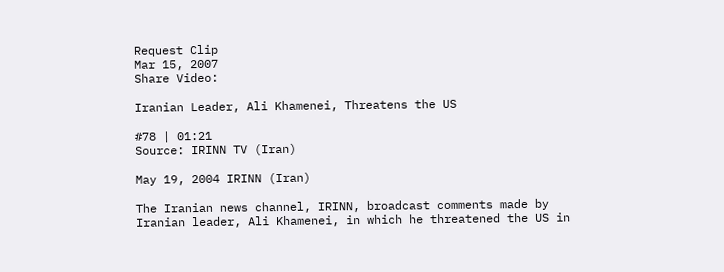Request Clip
Mar 15, 2007
Share Video:

Iranian Leader, Ali Khamenei, Threatens the US

#78 | 01:21
Source: IRINN TV (Iran)

May 19, 2004 IRINN (Iran)

The Iranian news channel, IRINN, broadcast comments made by Iranian leader, Ali Khamenei, in which he threatened the US in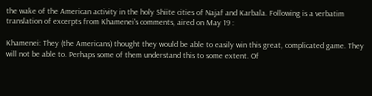the wake of the American activity in the holy Shiite cities of Najaf and Karbala. Following is a verbatim translation of excerpts from Khamenei's comments, aired on May 19 :

Khamenei: They (the Americans) thought they would be able to easily win this great, complicated game. They will not be able to. Perhaps some of them understand this to some extent. Of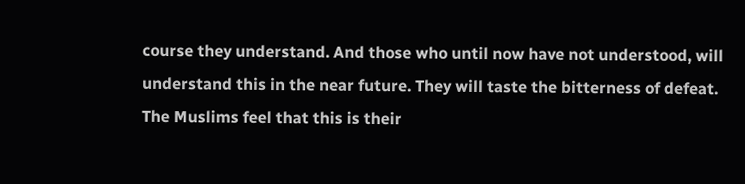course they understand. And those who until now have not understood, will understand this in the near future. They will taste the bitterness of defeat. The Muslims feel that this is their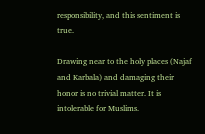responsibility, and this sentiment is true.

Drawing near to the holy places (Najaf and Karbala) and damaging their honor is no trivial matter. It is intolerable for Muslims.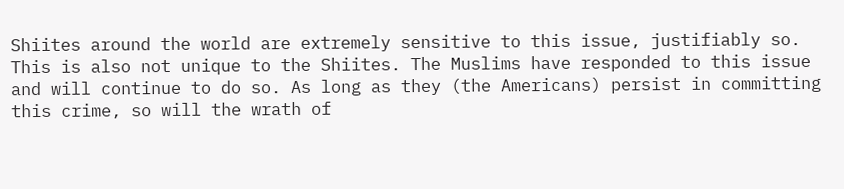Shiites around the world are extremely sensitive to this issue, justifiably so. This is also not unique to the Shiites. The Muslims have responded to this issue and will continue to do so. As long as they (the Americans) persist in committing this crime, so will the wrath of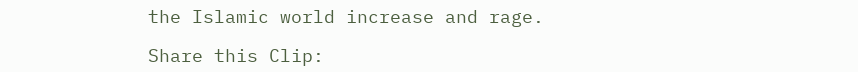the Islamic world increase and rage.

Share this Clip: